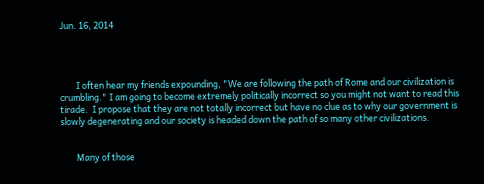Jun. 16, 2014




        I often hear my friends expounding, "We are following the path of Rome and our civilization is crumbling." I am going to become extremely politically incorrect so you might not want to read this tirade.  I propose that they are not totally incorrect but have no clue as to why our government is slowly degenerating and our society is headed down the path of so many other civilizations.


        Many of those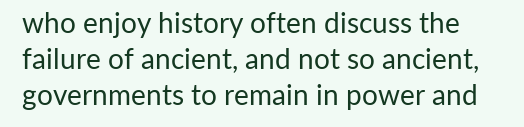who enjoy history often discuss the failure of ancient, and not so ancient, governments to remain in power and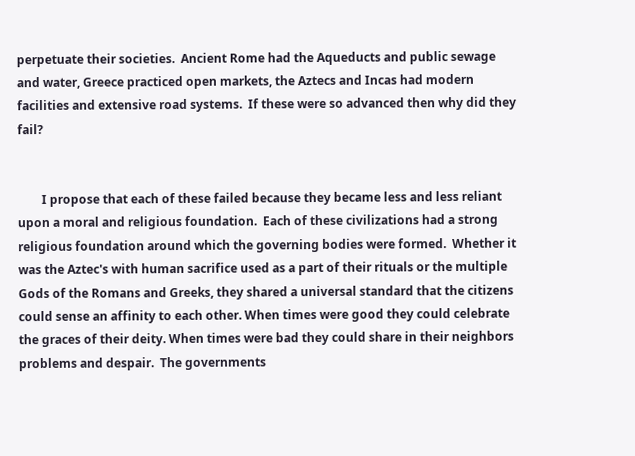perpetuate their societies.  Ancient Rome had the Aqueducts and public sewage and water, Greece practiced open markets, the Aztecs and Incas had modern facilities and extensive road systems.  If these were so advanced then why did they fail?


        I propose that each of these failed because they became less and less reliant upon a moral and religious foundation.  Each of these civilizations had a strong religious foundation around which the governing bodies were formed.  Whether it was the Aztec's with human sacrifice used as a part of their rituals or the multiple Gods of the Romans and Greeks, they shared a universal standard that the citizens could sense an affinity to each other. When times were good they could celebrate the graces of their deity. When times were bad they could share in their neighbors problems and despair.  The governments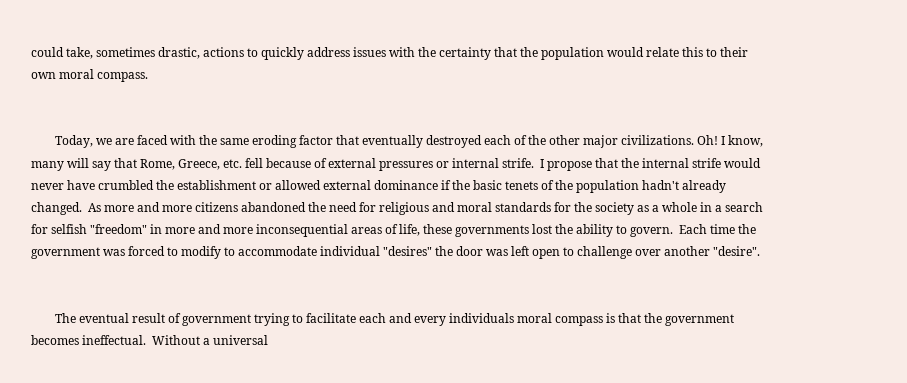could take, sometimes drastic, actions to quickly address issues with the certainty that the population would relate this to their own moral compass.


        Today, we are faced with the same eroding factor that eventually destroyed each of the other major civilizations. Oh! I know, many will say that Rome, Greece, etc. fell because of external pressures or internal strife.  I propose that the internal strife would never have crumbled the establishment or allowed external dominance if the basic tenets of the population hadn't already changed.  As more and more citizens abandoned the need for religious and moral standards for the society as a whole in a search for selfish "freedom" in more and more inconsequential areas of life, these governments lost the ability to govern.  Each time the government was forced to modify to accommodate individual "desires" the door was left open to challenge over another "desire".


        The eventual result of government trying to facilitate each and every individuals moral compass is that the government becomes ineffectual.  Without a universal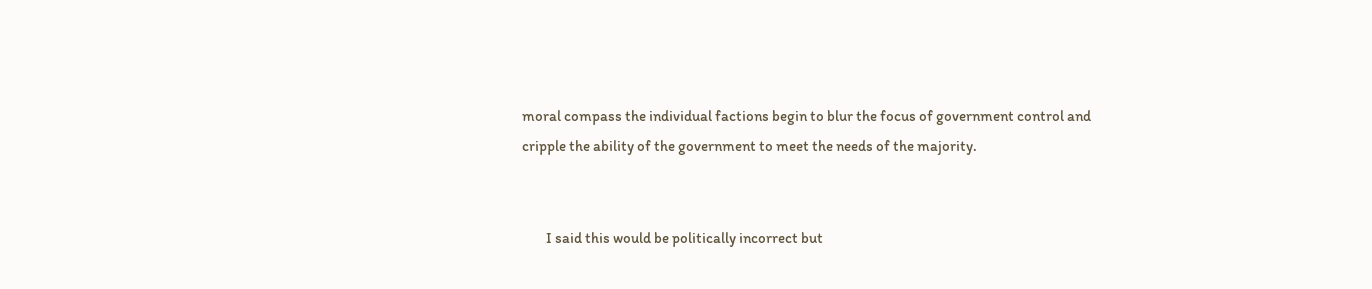moral compass the individual factions begin to blur the focus of government control and cripple the ability of the government to meet the needs of the majority.


        I said this would be politically incorrect but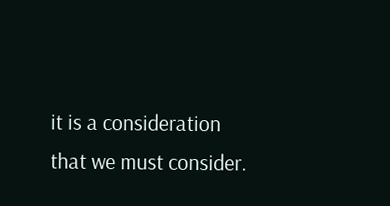it is a consideration that we must consider.